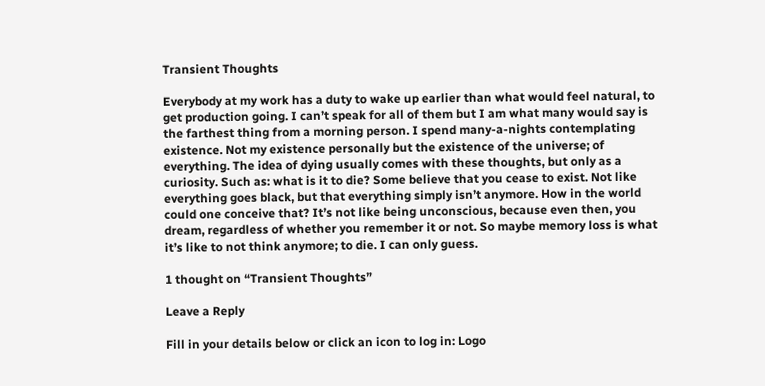Transient Thoughts

Everybody at my work has a duty to wake up earlier than what would feel natural, to get production going. I can’t speak for all of them but I am what many would say is the farthest thing from a morning person. I spend many-a-nights contemplating existence. Not my existence personally but the existence of the universe; of everything. The idea of dying usually comes with these thoughts, but only as a curiosity. Such as: what is it to die? Some believe that you cease to exist. Not like everything goes black, but that everything simply isn’t anymore. How in the world could one conceive that? It’s not like being unconscious, because even then, you dream, regardless of whether you remember it or not. So maybe memory loss is what it’s like to not think anymore; to die. I can only guess.

1 thought on “Transient Thoughts”

Leave a Reply

Fill in your details below or click an icon to log in: Logo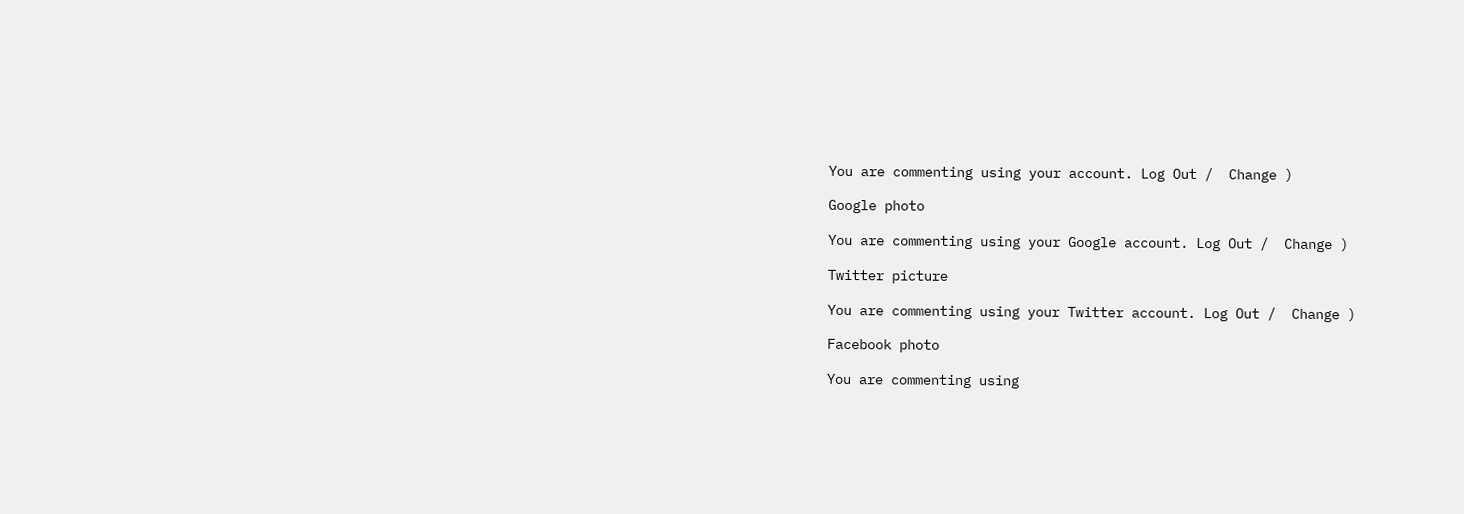You are commenting using your account. Log Out /  Change )

Google photo

You are commenting using your Google account. Log Out /  Change )

Twitter picture

You are commenting using your Twitter account. Log Out /  Change )

Facebook photo

You are commenting using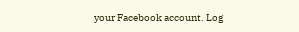your Facebook account. Log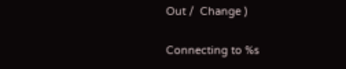Out /  Change )

Connecting to %s